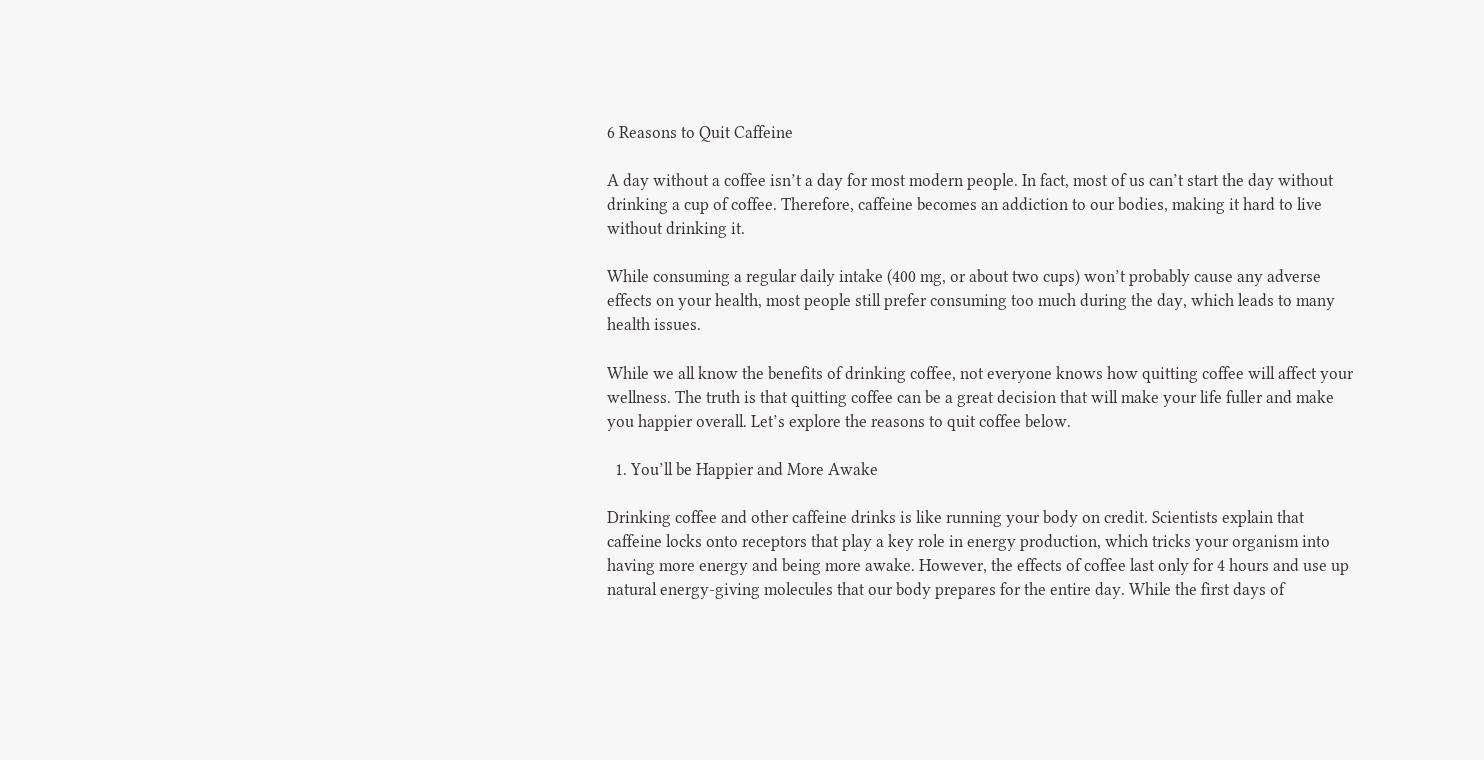6 Reasons to Quit Caffeine

A day without a coffee isn’t a day for most modern people. In fact, most of us can’t start the day without drinking a cup of coffee. Therefore, caffeine becomes an addiction to our bodies, making it hard to live without drinking it.

While consuming a regular daily intake (400 mg, or about two cups) won’t probably cause any adverse effects on your health, most people still prefer consuming too much during the day, which leads to many health issues.

While we all know the benefits of drinking coffee, not everyone knows how quitting coffee will affect your wellness. The truth is that quitting coffee can be a great decision that will make your life fuller and make you happier overall. Let’s explore the reasons to quit coffee below.

  1. You’ll be Happier and More Awake

Drinking coffee and other caffeine drinks is like running your body on credit. Scientists explain that caffeine locks onto receptors that play a key role in energy production, which tricks your organism into having more energy and being more awake. However, the effects of coffee last only for 4 hours and use up natural energy-giving molecules that our body prepares for the entire day. While the first days of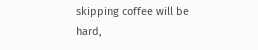skipping coffee will be hard,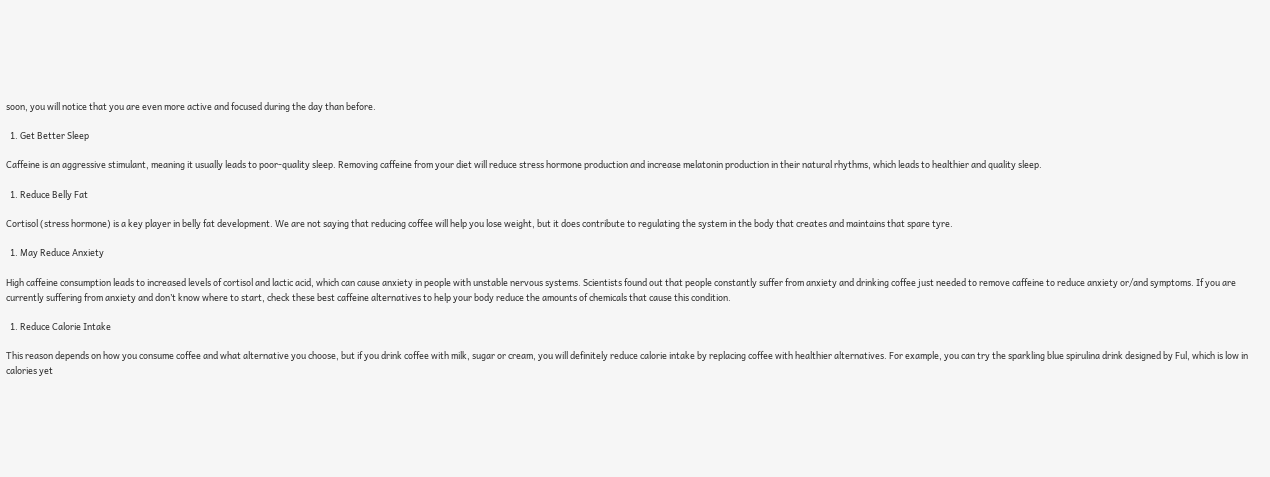soon, you will notice that you are even more active and focused during the day than before.

  1. Get Better Sleep

Caffeine is an aggressive stimulant, meaning it usually leads to poor-quality sleep. Removing caffeine from your diet will reduce stress hormone production and increase melatonin production in their natural rhythms, which leads to healthier and quality sleep.

  1. Reduce Belly Fat

Cortisol (stress hormone) is a key player in belly fat development. We are not saying that reducing coffee will help you lose weight, but it does contribute to regulating the system in the body that creates and maintains that spare tyre.

  1. May Reduce Anxiety

High caffeine consumption leads to increased levels of cortisol and lactic acid, which can cause anxiety in people with unstable nervous systems. Scientists found out that people constantly suffer from anxiety and drinking coffee just needed to remove caffeine to reduce anxiety or/and symptoms. If you are currently suffering from anxiety and don’t know where to start, check these best caffeine alternatives to help your body reduce the amounts of chemicals that cause this condition.

  1. Reduce Calorie Intake

This reason depends on how you consume coffee and what alternative you choose, but if you drink coffee with milk, sugar or cream, you will definitely reduce calorie intake by replacing coffee with healthier alternatives. For example, you can try the sparkling blue spirulina drink designed by Ful, which is low in calories yet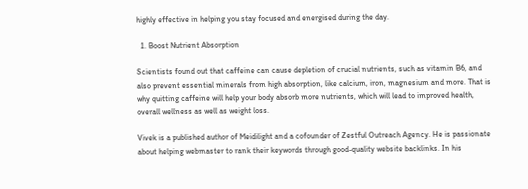highly effective in helping you stay focused and energised during the day.

  1. Boost Nutrient Absorption

Scientists found out that caffeine can cause depletion of crucial nutrients, such as vitamin B6, and also prevent essential minerals from high absorption, like calcium, iron, magnesium and more. That is why quitting caffeine will help your body absorb more nutrients, which will lead to improved health, overall wellness as well as weight loss.

Vivek is a published author of Meidilight and a cofounder of Zestful Outreach Agency. He is passionate about helping webmaster to rank their keywords through good-quality website backlinks. In his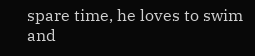spare time, he loves to swim and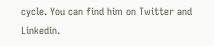cycle. You can find him on Twitter and Linkedin.